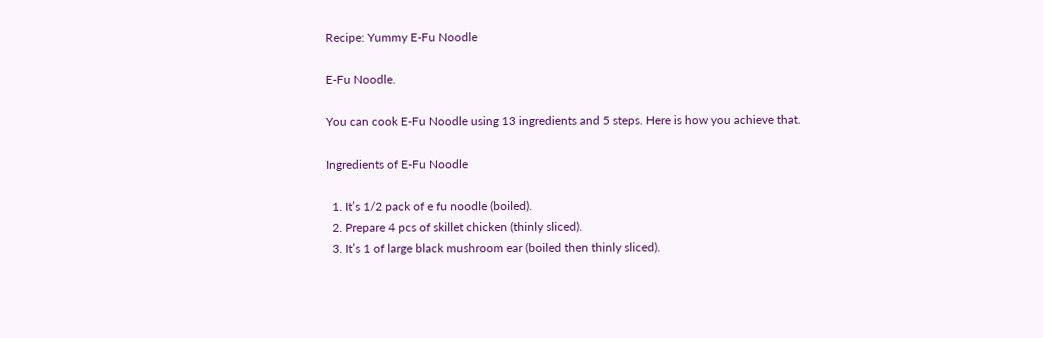Recipe: Yummy E-Fu Noodle

E-Fu Noodle.

You can cook E-Fu Noodle using 13 ingredients and 5 steps. Here is how you achieve that.

Ingredients of E-Fu Noodle

  1. It’s 1/2 pack of e fu noodle (boiled).
  2. Prepare 4 pcs of skillet chicken (thinly sliced).
  3. It’s 1 of large black mushroom ear (boiled then thinly sliced).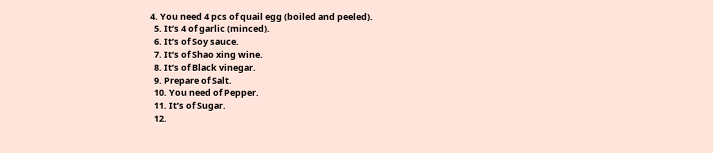4. You need 4 pcs of quail egg (boiled and peeled).
  5. It’s 4 of garlic (minced).
  6. It’s of Soy sauce.
  7. It’s of Shao xing wine.
  8. It’s of Black vinegar.
  9. Prepare of Salt.
  10. You need of Pepper.
  11. It’s of Sugar.
  12.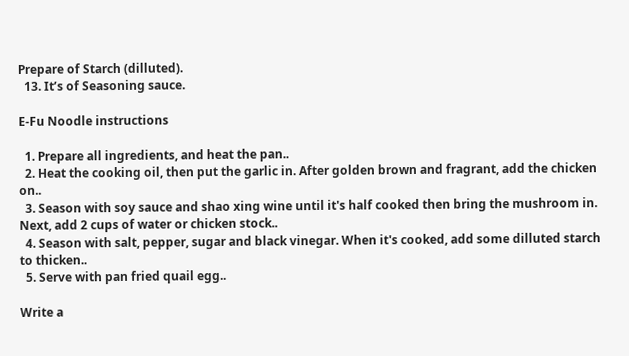Prepare of Starch (dilluted).
  13. It’s of Seasoning sauce.

E-Fu Noodle instructions

  1. Prepare all ingredients, and heat the pan..
  2. Heat the cooking oil, then put the garlic in. After golden brown and fragrant, add the chicken on..
  3. Season with soy sauce and shao xing wine until it's half cooked then bring the mushroom in. Next, add 2 cups of water or chicken stock..
  4. Season with salt, pepper, sugar and black vinegar. When it's cooked, add some dilluted starch to thicken..
  5. Serve with pan fried quail egg..

Write a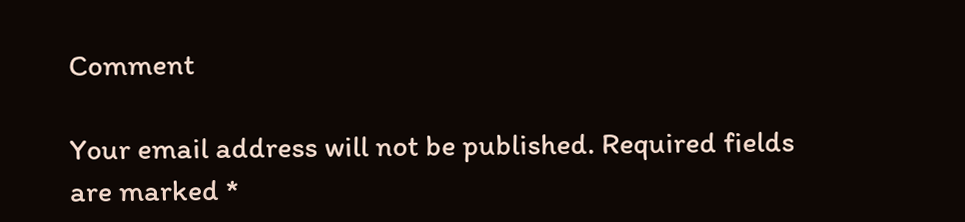Comment

Your email address will not be published. Required fields are marked *